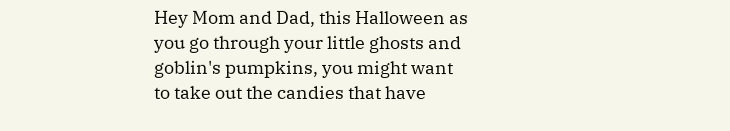Hey Mom and Dad, this Halloween as you go through your little ghosts and goblin's pumpkins, you might want to take out the candies that have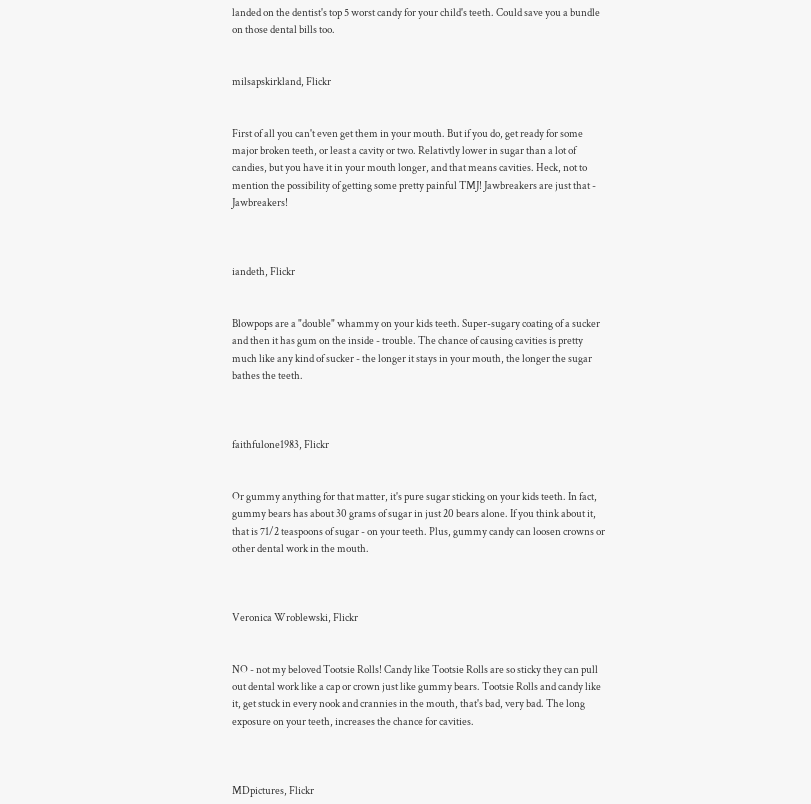landed on the dentist's top 5 worst candy for your child's teeth. Could save you a bundle on those dental bills too.


milsapskirkland, Flickr


First of all you can't even get them in your mouth. But if you do, get ready for some major broken teeth, or least a cavity or two. Relativtly lower in sugar than a lot of candies, but you have it in your mouth longer, and that means cavities. Heck, not to mention the possibility of getting some pretty painful TMJ! Jawbreakers are just that - Jawbreakers!



iandeth, Flickr


Blowpops are a "double" whammy on your kids teeth. Super-sugary coating of a sucker and then it has gum on the inside - trouble. The chance of causing cavities is pretty much like any kind of sucker - the longer it stays in your mouth, the longer the sugar bathes the teeth.



faithfulone1983, Flickr


Or gummy anything for that matter, it's pure sugar sticking on your kids teeth. In fact, gummy bears has about 30 grams of sugar in just 20 bears alone. If you think about it, that is 71/2 teaspoons of sugar - on your teeth. Plus, gummy candy can loosen crowns or other dental work in the mouth.



Veronica Wroblewski, Flickr


NO - not my beloved Tootsie Rolls! Candy like Tootsie Rolls are so sticky they can pull out dental work like a cap or crown just like gummy bears. Tootsie Rolls and candy like it, get stuck in every nook and crannies in the mouth, that's bad, very bad. The long exposure on your teeth, increases the chance for cavities.



MDpictures, Flickr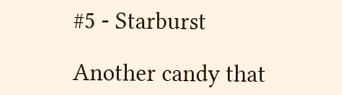#5 - Starburst

Another candy that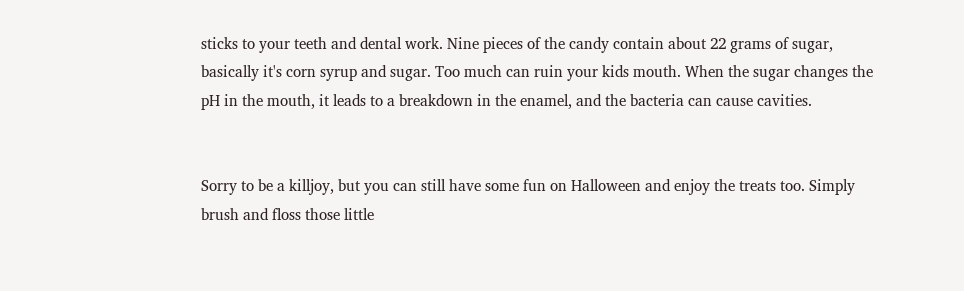sticks to your teeth and dental work. Nine pieces of the candy contain about 22 grams of sugar, basically it's corn syrup and sugar. Too much can ruin your kids mouth. When the sugar changes the pH in the mouth, it leads to a breakdown in the enamel, and the bacteria can cause cavities.


Sorry to be a killjoy, but you can still have some fun on Halloween and enjoy the treats too. Simply brush and floss those little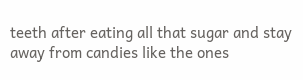teeth after eating all that sugar and stay away from candies like the ones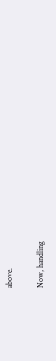above.

Now, handling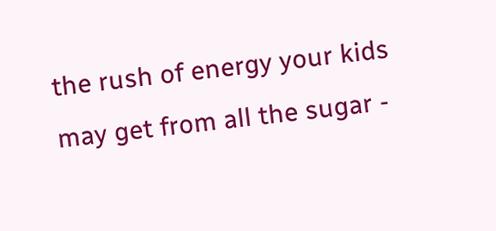the rush of energy your kids may get from all the sugar -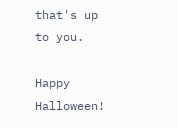that's up to you.

Happy Halloween!